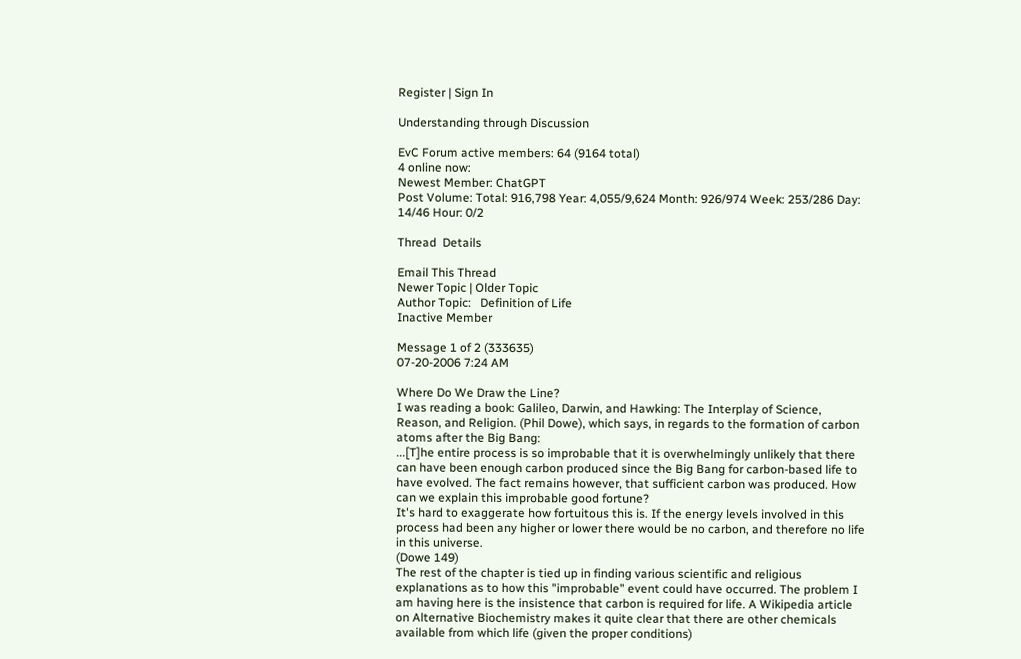Register | Sign In

Understanding through Discussion

EvC Forum active members: 64 (9164 total)
4 online now:
Newest Member: ChatGPT
Post Volume: Total: 916,798 Year: 4,055/9,624 Month: 926/974 Week: 253/286 Day: 14/46 Hour: 0/2

Thread  Details

Email This Thread
Newer Topic | Older Topic
Author Topic:   Definition of Life
Inactive Member

Message 1 of 2 (333635)
07-20-2006 7:24 AM

Where Do We Draw the Line?
I was reading a book: Galileo, Darwin, and Hawking: The Interplay of Science, Reason, and Religion. (Phil Dowe), which says, in regards to the formation of carbon atoms after the Big Bang:
...[T]he entire process is so improbable that it is overwhelmingly unlikely that there can have been enough carbon produced since the Big Bang for carbon-based life to have evolved. The fact remains however, that sufficient carbon was produced. How can we explain this improbable good fortune?
It's hard to exaggerate how fortuitous this is. If the energy levels involved in this process had been any higher or lower there would be no carbon, and therefore no life in this universe.
(Dowe 149)
The rest of the chapter is tied up in finding various scientific and religious explanations as to how this "improbable" event could have occurred. The problem I am having here is the insistence that carbon is required for life. A Wikipedia article on Alternative Biochemistry makes it quite clear that there are other chemicals available from which life (given the proper conditions)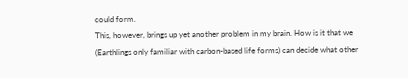could form.
This, however, brings up yet another problem in my brain. How is it that we (Earthlings only familiar with carbon-based life forms) can decide what other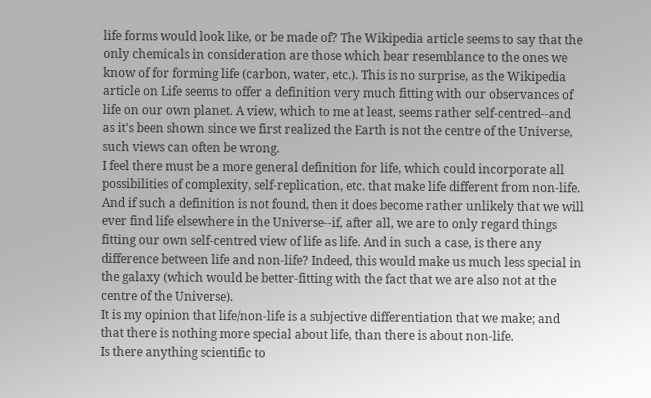life forms would look like, or be made of? The Wikipedia article seems to say that the only chemicals in consideration are those which bear resemblance to the ones we know of for forming life (carbon, water, etc.). This is no surprise, as the Wikipedia article on Life seems to offer a definition very much fitting with our observances of life on our own planet. A view, which to me at least, seems rather self-centred--and as it's been shown since we first realized the Earth is not the centre of the Universe, such views can often be wrong.
I feel there must be a more general definition for life, which could incorporate all possibilities of complexity, self-replication, etc. that make life different from non-life. And if such a definition is not found, then it does become rather unlikely that we will ever find life elsewhere in the Universe--if, after all, we are to only regard things fitting our own self-centred view of life as life. And in such a case, is there any difference between life and non-life? Indeed, this would make us much less special in the galaxy (which would be better-fitting with the fact that we are also not at the centre of the Universe).
It is my opinion that life/non-life is a subjective differentiation that we make; and that there is nothing more special about life, than there is about non-life.
Is there anything scientific to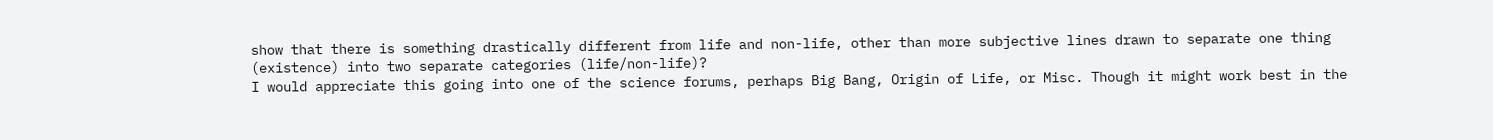show that there is something drastically different from life and non-life, other than more subjective lines drawn to separate one thing (existence) into two separate categories (life/non-life)?
I would appreciate this going into one of the science forums, perhaps Big Bang, Origin of Life, or Misc. Though it might work best in the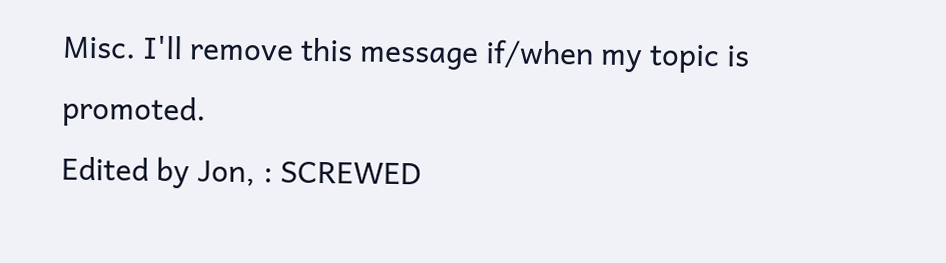Misc. I'll remove this message if/when my topic is promoted.
Edited by Jon, : SCREWED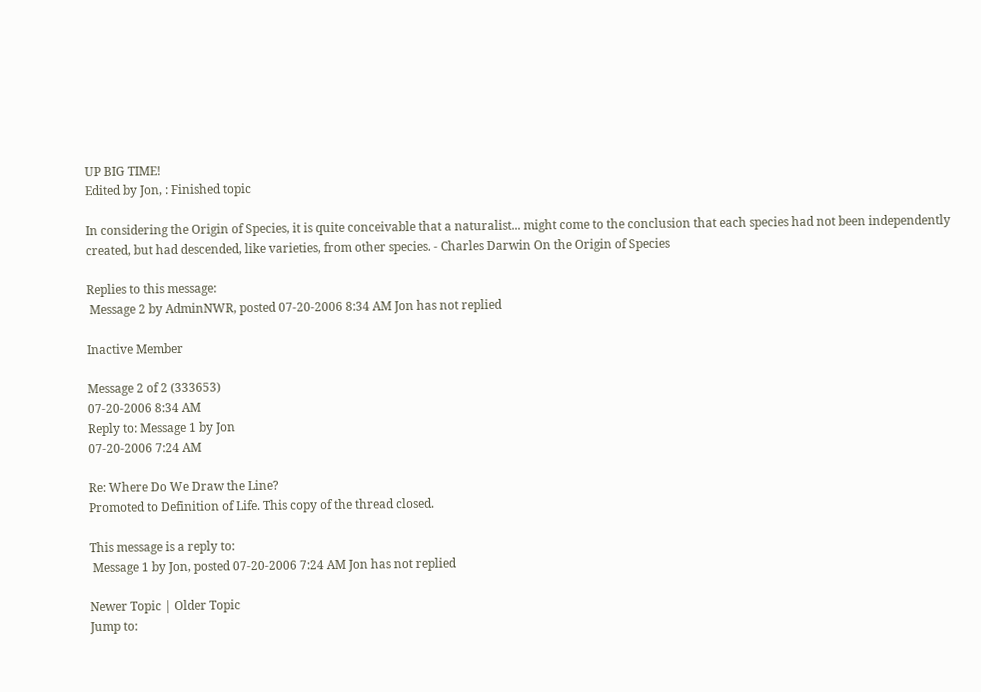UP BIG TIME!
Edited by Jon, : Finished topic

In considering the Origin of Species, it is quite conceivable that a naturalist... might come to the conclusion that each species had not been independently created, but had descended, like varieties, from other species. - Charles Darwin On the Origin of Species

Replies to this message:
 Message 2 by AdminNWR, posted 07-20-2006 8:34 AM Jon has not replied

Inactive Member

Message 2 of 2 (333653)
07-20-2006 8:34 AM
Reply to: Message 1 by Jon
07-20-2006 7:24 AM

Re: Where Do We Draw the Line?
Promoted to Definition of Life. This copy of the thread closed.

This message is a reply to:
 Message 1 by Jon, posted 07-20-2006 7:24 AM Jon has not replied

Newer Topic | Older Topic
Jump to: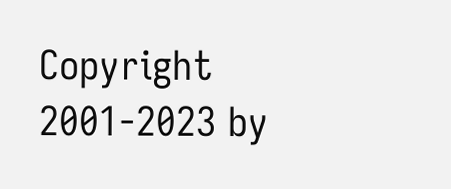Copyright 2001-2023 by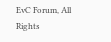EvC Forum, All Rights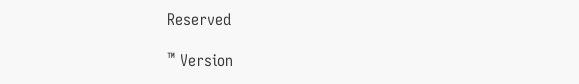Reserved

™ Version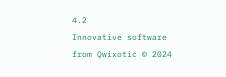4.2
Innovative software from Qwixotic © 2024